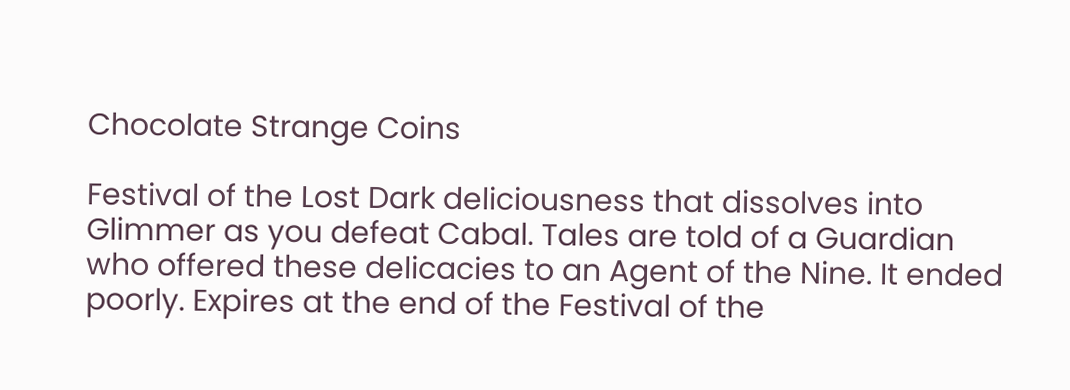Chocolate Strange Coins

Festival of the Lost Dark deliciousness that dissolves into Glimmer as you defeat Cabal. Tales are told of a Guardian who offered these delicacies to an Agent of the Nine. It ended poorly. Expires at the end of the Festival of the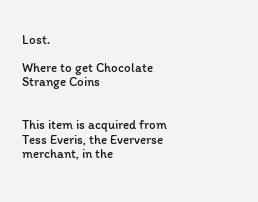Lost.

Where to get Chocolate Strange Coins


This item is acquired from Tess Everis, the Eververse merchant, in the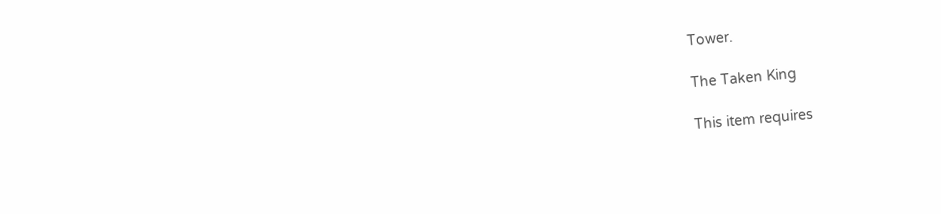Tower.

The Taken King

This item requires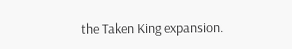the Taken King expansion.